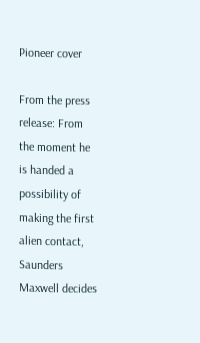Pioneer cover

From the press release: From the moment he is handed a possibility of making the first alien contact, Saunders Maxwell decides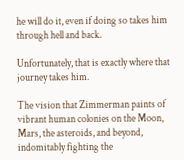he will do it, even if doing so takes him through hell and back.

Unfortunately, that is exactly where that journey takes him.

The vision that Zimmerman paints of vibrant human colonies on the Moon, Mars, the asteroids, and beyond, indomitably fighting the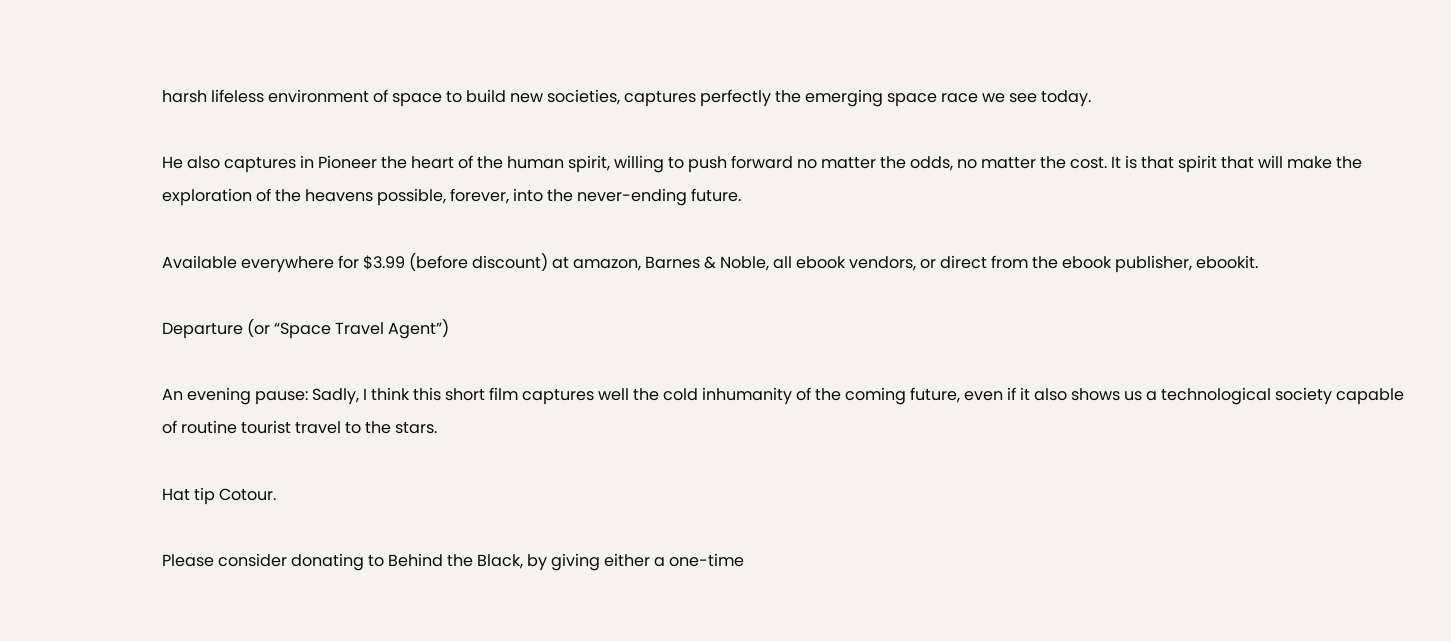harsh lifeless environment of space to build new societies, captures perfectly the emerging space race we see today.

He also captures in Pioneer the heart of the human spirit, willing to push forward no matter the odds, no matter the cost. It is that spirit that will make the exploration of the heavens possible, forever, into the never-ending future.

Available everywhere for $3.99 (before discount) at amazon, Barnes & Noble, all ebook vendors, or direct from the ebook publisher, ebookit.

Departure (or “Space Travel Agent”)

An evening pause: Sadly, I think this short film captures well the cold inhumanity of the coming future, even if it also shows us a technological society capable of routine tourist travel to the stars.

Hat tip Cotour.

Please consider donating to Behind the Black, by giving either a one-time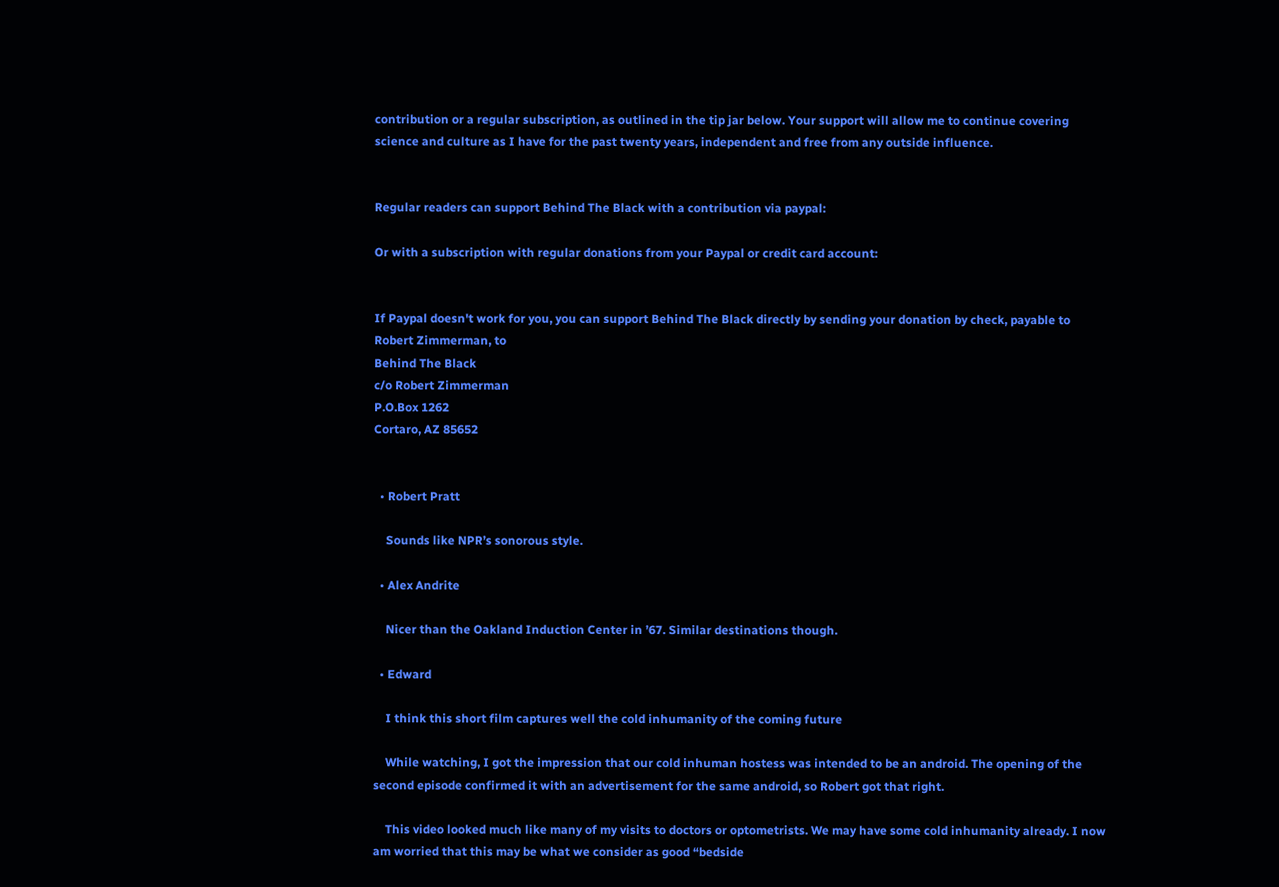contribution or a regular subscription, as outlined in the tip jar below. Your support will allow me to continue covering science and culture as I have for the past twenty years, independent and free from any outside influence.


Regular readers can support Behind The Black with a contribution via paypal:

Or with a subscription with regular donations from your Paypal or credit card account:


If Paypal doesn't work for you, you can support Behind The Black directly by sending your donation by check, payable to Robert Zimmerman, to
Behind The Black
c/o Robert Zimmerman
P.O.Box 1262
Cortaro, AZ 85652


  • Robert Pratt

    Sounds like NPR’s sonorous style.

  • Alex Andrite

    Nicer than the Oakland Induction Center in ’67. Similar destinations though.

  • Edward

    I think this short film captures well the cold inhumanity of the coming future

    While watching, I got the impression that our cold inhuman hostess was intended to be an android. The opening of the second episode confirmed it with an advertisement for the same android, so Robert got that right.

    This video looked much like many of my visits to doctors or optometrists. We may have some cold inhumanity already. I now am worried that this may be what we consider as good “bedside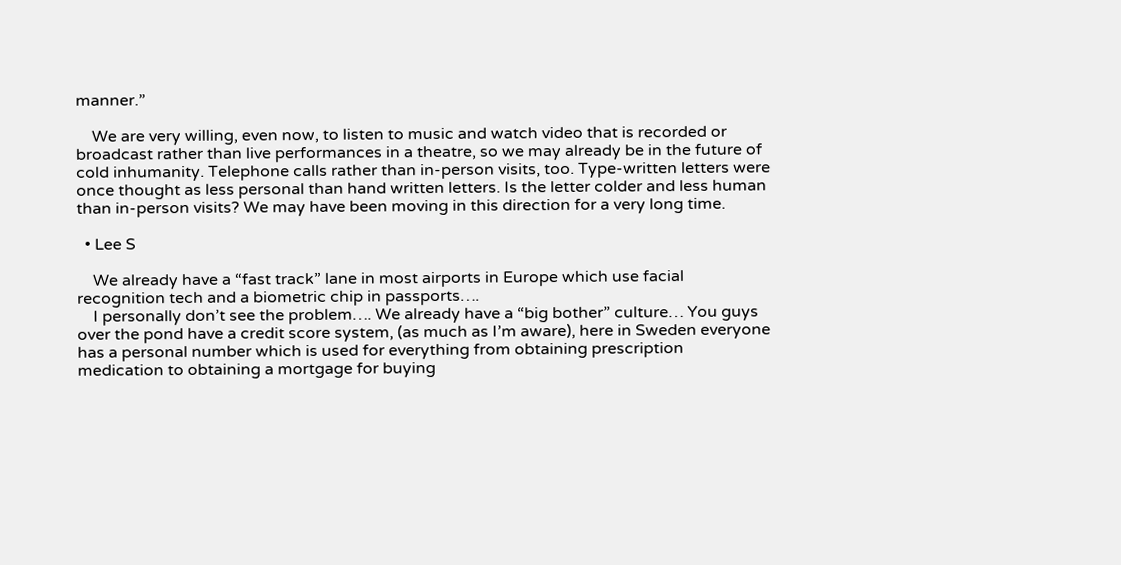manner.”

    We are very willing, even now, to listen to music and watch video that is recorded or broadcast rather than live performances in a theatre, so we may already be in the future of cold inhumanity. Telephone calls rather than in-person visits, too. Type-written letters were once thought as less personal than hand written letters. Is the letter colder and less human than in-person visits? We may have been moving in this direction for a very long time.

  • Lee S

    We already have a “fast track” lane in most airports in Europe which use facial recognition tech and a biometric chip in passports….
    I personally don’t see the problem…. We already have a “big bother” culture… You guys over the pond have a credit score system, (as much as I’m aware), here in Sweden everyone has a personal number which is used for everything from obtaining prescription medication to obtaining a mortgage for buying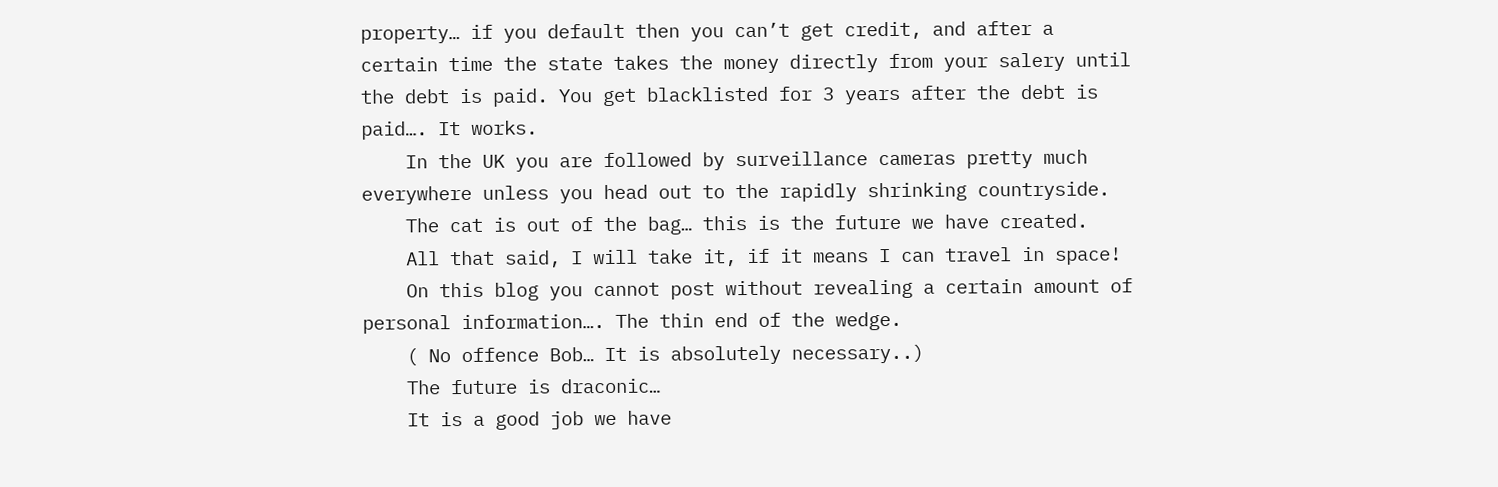property… if you default then you can’t get credit, and after a certain time the state takes the money directly from your salery until the debt is paid. You get blacklisted for 3 years after the debt is paid…. It works.
    In the UK you are followed by surveillance cameras pretty much everywhere unless you head out to the rapidly shrinking countryside.
    The cat is out of the bag… this is the future we have created.
    All that said, I will take it, if it means I can travel in space!
    On this blog you cannot post without revealing a certain amount of personal information…. The thin end of the wedge.
    ( No offence Bob… It is absolutely necessary..)
    The future is draconic…
    It is a good job we have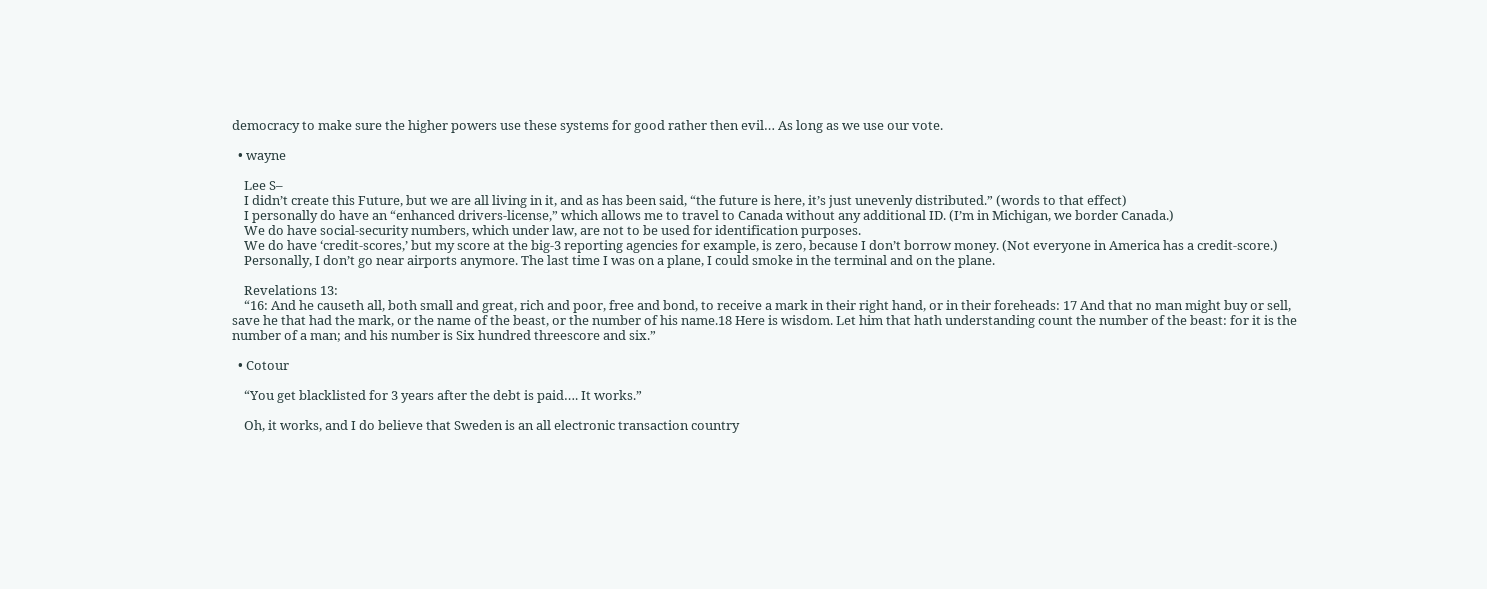democracy to make sure the higher powers use these systems for good rather then evil… As long as we use our vote.

  • wayne

    Lee S–
    I didn’t create this Future, but we are all living in it, and as has been said, “the future is here, it’s just unevenly distributed.” (words to that effect)
    I personally do have an “enhanced drivers-license,” which allows me to travel to Canada without any additional ID. (I’m in Michigan, we border Canada.)
    We do have social-security numbers, which under law, are not to be used for identification purposes.
    We do have ‘credit-scores,’ but my score at the big-3 reporting agencies for example, is zero, because I don’t borrow money. (Not everyone in America has a credit-score.)
    Personally, I don’t go near airports anymore. The last time I was on a plane, I could smoke in the terminal and on the plane.

    Revelations 13:
    “16: And he causeth all, both small and great, rich and poor, free and bond, to receive a mark in their right hand, or in their foreheads: 17 And that no man might buy or sell, save he that had the mark, or the name of the beast, or the number of his name.18 Here is wisdom. Let him that hath understanding count the number of the beast: for it is the number of a man; and his number is Six hundred threescore and six.”

  • Cotour

    “You get blacklisted for 3 years after the debt is paid…. It works.”

    Oh, it works, and I do believe that Sweden is an all electronic transaction country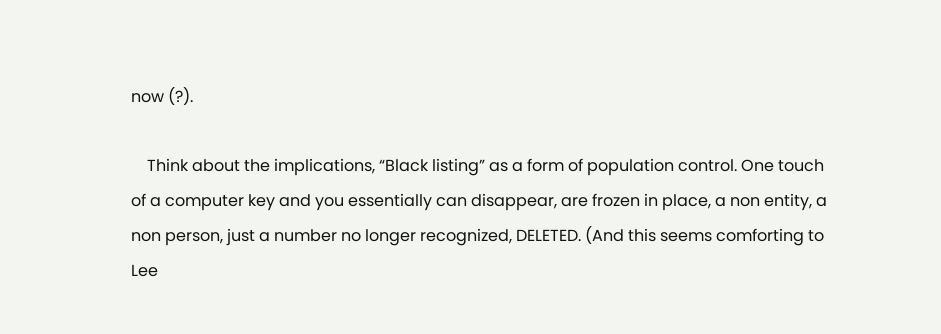now (?).

    Think about the implications, “Black listing” as a form of population control. One touch of a computer key and you essentially can disappear, are frozen in place, a non entity, a non person, just a number no longer recognized, DELETED. (And this seems comforting to Lee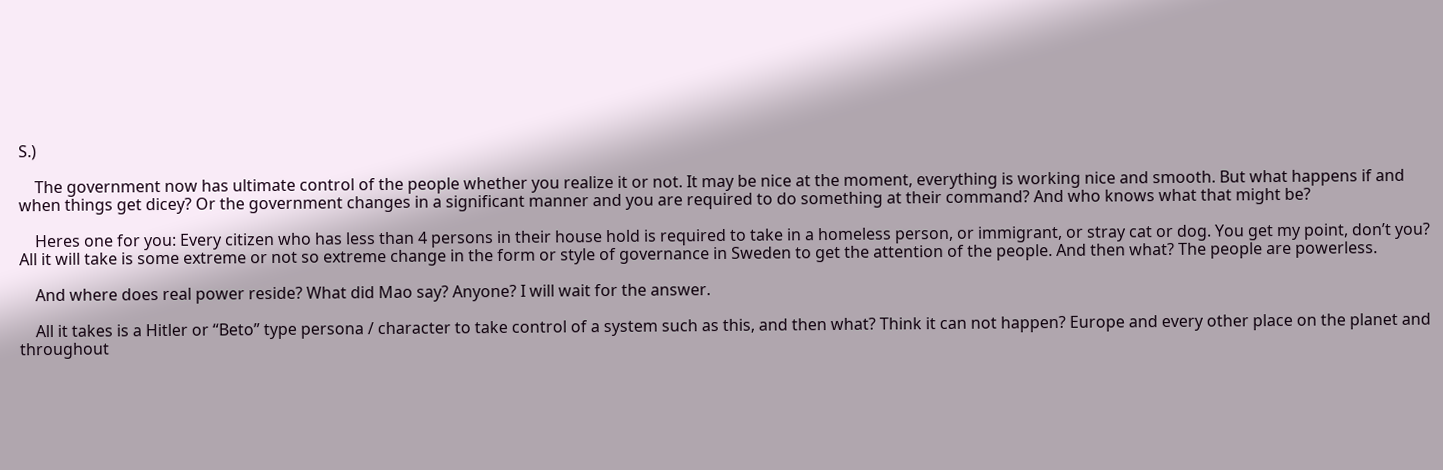S.)

    The government now has ultimate control of the people whether you realize it or not. It may be nice at the moment, everything is working nice and smooth. But what happens if and when things get dicey? Or the government changes in a significant manner and you are required to do something at their command? And who knows what that might be?

    Heres one for you: Every citizen who has less than 4 persons in their house hold is required to take in a homeless person, or immigrant, or stray cat or dog. You get my point, don’t you? All it will take is some extreme or not so extreme change in the form or style of governance in Sweden to get the attention of the people. And then what? The people are powerless.

    And where does real power reside? What did Mao say? Anyone? I will wait for the answer.

    All it takes is a Hitler or “Beto” type persona / character to take control of a system such as this, and then what? Think it can not happen? Europe and every other place on the planet and throughout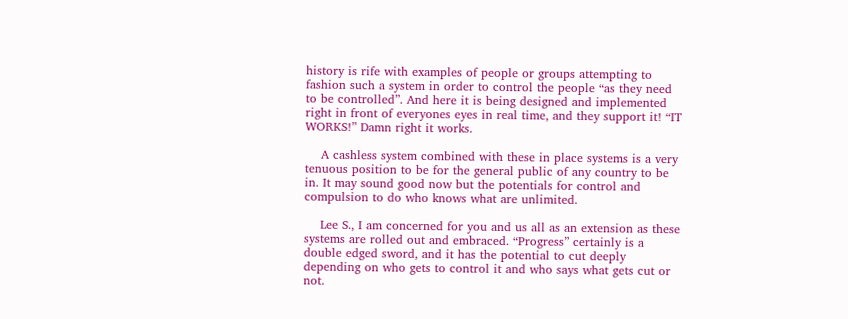history is rife with examples of people or groups attempting to fashion such a system in order to control the people “as they need to be controlled”. And here it is being designed and implemented right in front of everyones eyes in real time, and they support it! “IT WORKS!” Damn right it works.

    A cashless system combined with these in place systems is a very tenuous position to be for the general public of any country to be in. It may sound good now but the potentials for control and compulsion to do who knows what are unlimited.

    Lee S., I am concerned for you and us all as an extension as these systems are rolled out and embraced. “Progress” certainly is a double edged sword, and it has the potential to cut deeply depending on who gets to control it and who says what gets cut or not.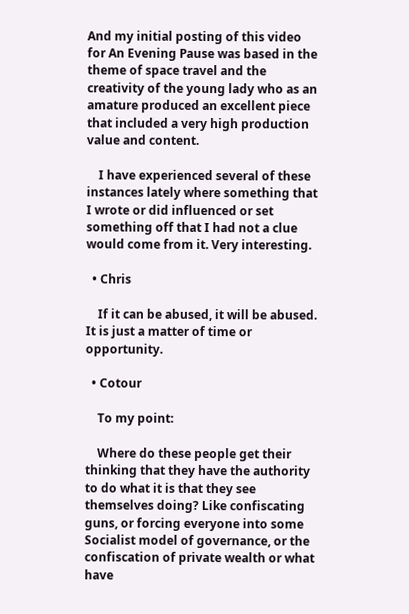And my initial posting of this video for An Evening Pause was based in the theme of space travel and the creativity of the young lady who as an amature produced an excellent piece that included a very high production value and content.

    I have experienced several of these instances lately where something that I wrote or did influenced or set something off that I had not a clue would come from it. Very interesting.

  • Chris

    If it can be abused, it will be abused. It is just a matter of time or opportunity.

  • Cotour

    To my point:

    Where do these people get their thinking that they have the authority to do what it is that they see themselves doing? Like confiscating guns, or forcing everyone into some Socialist model of governance, or the confiscation of private wealth or what have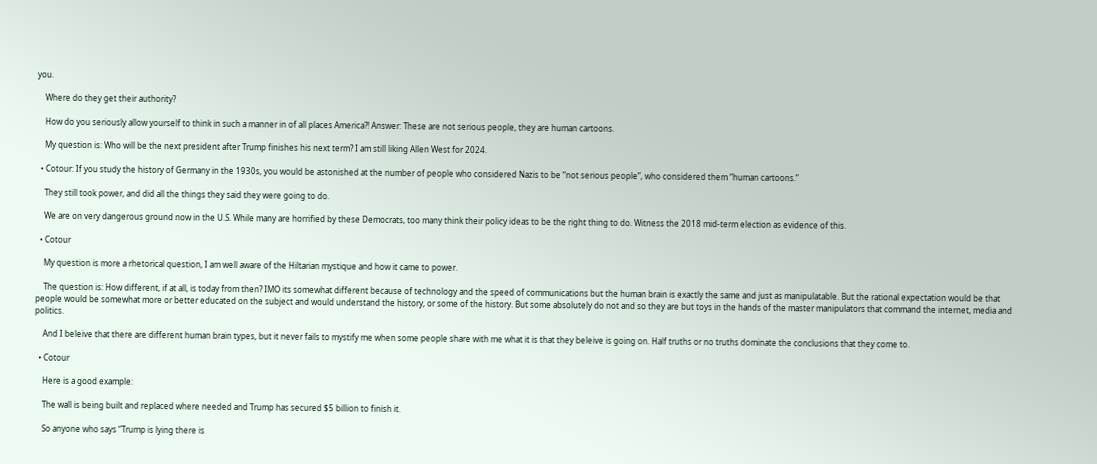you.

    Where do they get their authority?

    How do you seriously allow yourself to think in such a manner in of all places America?! Answer: These are not serious people, they are human cartoons.

    My question is: Who will be the next president after Trump finishes his next term? I am still liking Allen West for 2024.

  • Cotour: If you study the history of Germany in the 1930s, you would be astonished at the number of people who considered Nazis to be “not serious people”, who considered them “human cartoons.”

    They still took power, and did all the things they said they were going to do.

    We are on very dangerous ground now in the U.S. While many are horrified by these Democrats, too many think their policy ideas to be the right thing to do. Witness the 2018 mid-term election as evidence of this.

  • Cotour

    My question is more a rhetorical question, I am well aware of the Hiltarian mystique and how it came to power.

    The question is: How different, if at all, is today from then? IMO its somewhat different because of technology and the speed of communications but the human brain is exactly the same and just as manipulatable. But the rational expectation would be that people would be somewhat more or better educated on the subject and would understand the history, or some of the history. But some absolutely do not and so they are but toys in the hands of the master manipulators that command the internet, media and politics.

    And I beleive that there are different human brain types, but it never fails to mystify me when some people share with me what it is that they beleive is going on. Half truths or no truths dominate the conclusions that they come to.

  • Cotour

    Here is a good example:

    The wall is being built and replaced where needed and Trump has secured $5 billion to finish it.

    So anyone who says “Trump is lying there is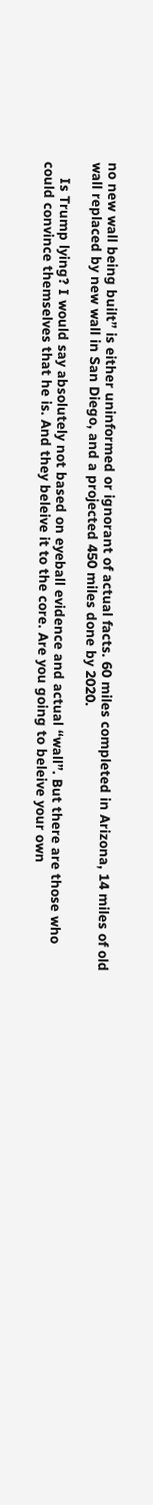no new wall being built” is either uninformed or ignorant of actual facts. 60 miles completed in Arizona, 14 miles of old wall replaced by new wall in San Diego, and a projected 450 miles done by 2020.

    Is Trump lying? I would say absolutely not based on eyeball evidence and actual “wall”. But there are those who could convince themselves that he is. And they beleive it to the core. Are you going to beleive your own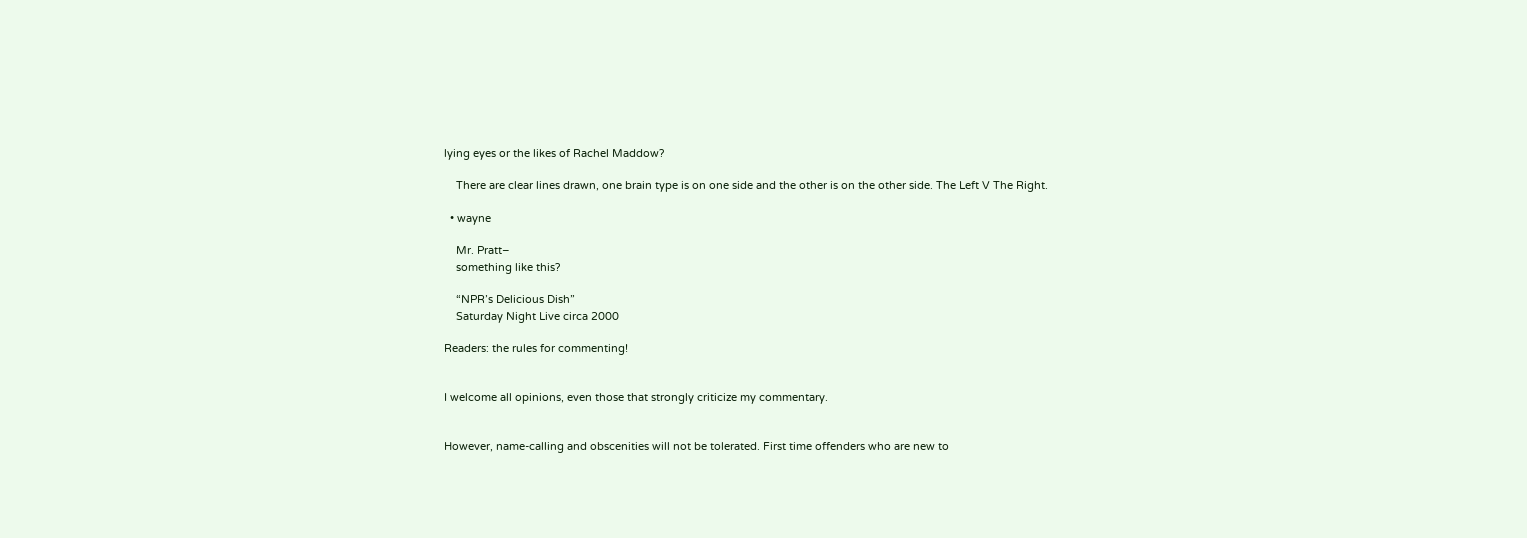lying eyes or the likes of Rachel Maddow?

    There are clear lines drawn, one brain type is on one side and the other is on the other side. The Left V The Right.

  • wayne

    Mr. Pratt–
    something like this?

    “NPR’s Delicious Dish”
    Saturday Night Live circa 2000

Readers: the rules for commenting!


I welcome all opinions, even those that strongly criticize my commentary.


However, name-calling and obscenities will not be tolerated. First time offenders who are new to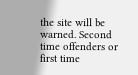the site will be warned. Second time offenders or first time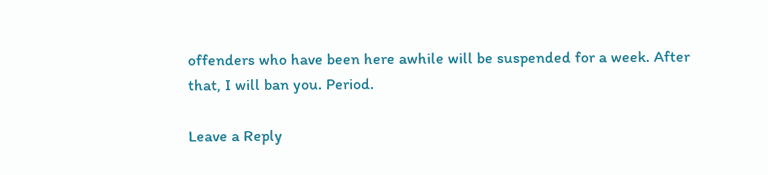offenders who have been here awhile will be suspended for a week. After that, I will ban you. Period.

Leave a Reply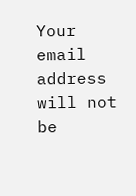Your email address will not be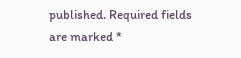published. Required fields are marked *